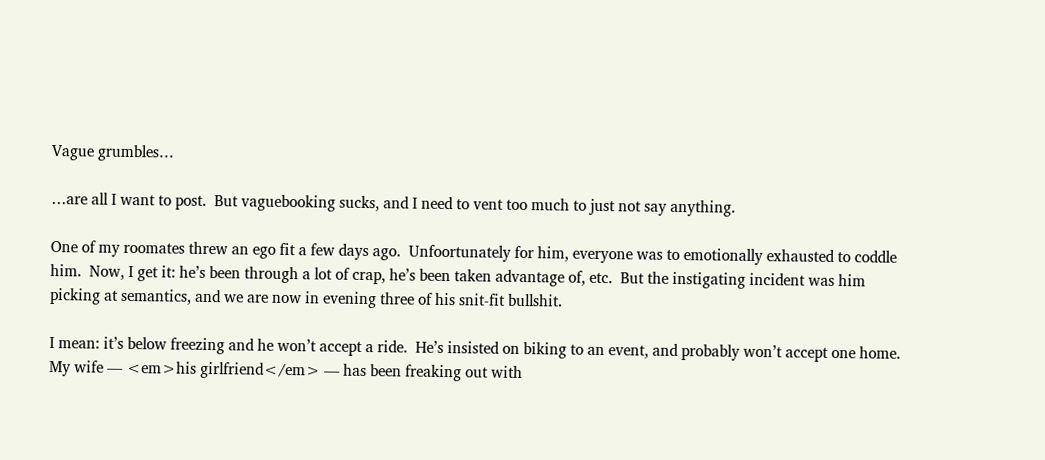Vague grumbles…

…are all I want to post.  But vaguebooking sucks, and I need to vent too much to just not say anything.

One of my roomates threw an ego fit a few days ago.  Unfoortunately for him, everyone was to emotionally exhausted to coddle him.  Now, I get it: he’s been through a lot of crap, he’s been taken advantage of, etc.  But the instigating incident was him picking at semantics, and we are now in evening three of his snit-fit bullshit.

I mean: it’s below freezing and he won’t accept a ride.  He’s insisted on biking to an event, and probably won’t accept one home.  My wife — <em>his girlfriend</em> — has been freaking out with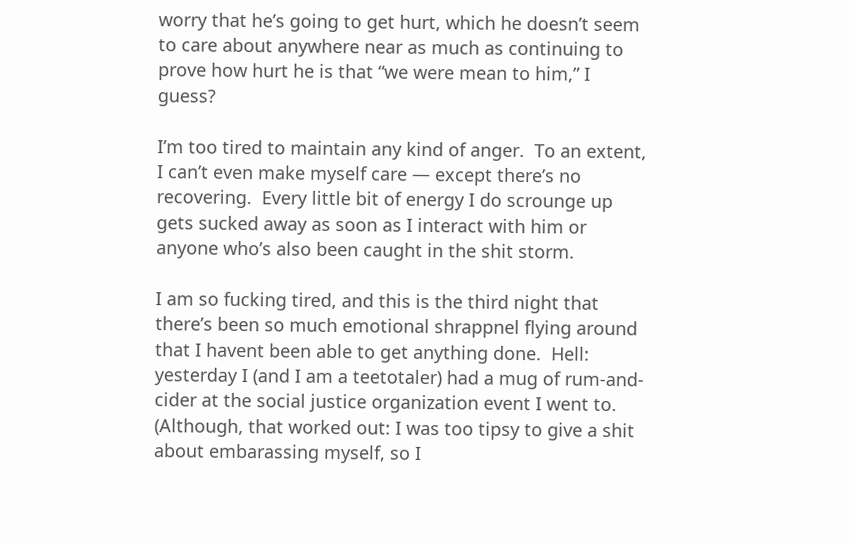worry that he’s going to get hurt, which he doesn’t seem to care about anywhere near as much as continuing to prove how hurt he is that “we were mean to him,” I guess?

I’m too tired to maintain any kind of anger.  To an extent, I can’t even make myself care — except there’s no recovering.  Every little bit of energy I do scrounge up gets sucked away as soon as I interact with him or anyone who’s also been caught in the shit storm.

I am so fucking tired, and this is the third night that there’s been so much emotional shrappnel flying around that I havent been able to get anything done.  Hell: yesterday I (and I am a teetotaler) had a mug of rum-and-cider at the social justice organization event I went to.  (Although, that worked out: I was too tipsy to give a shit about embarassing myself, so I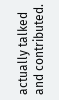actually talked and contributed.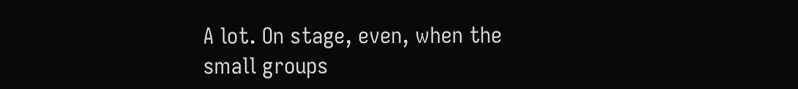A lot. On stage, even, when the small groups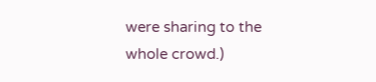were sharing to the whole crowd.)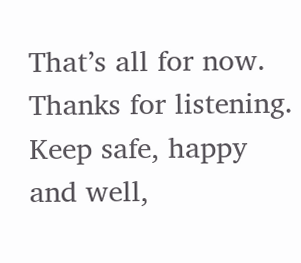That’s all for now.  Thanks for listening.  Keep safe, happy and well,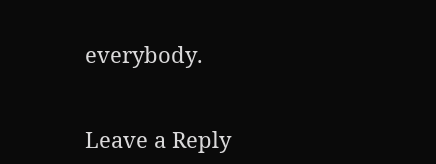everybody.


Leave a Reply